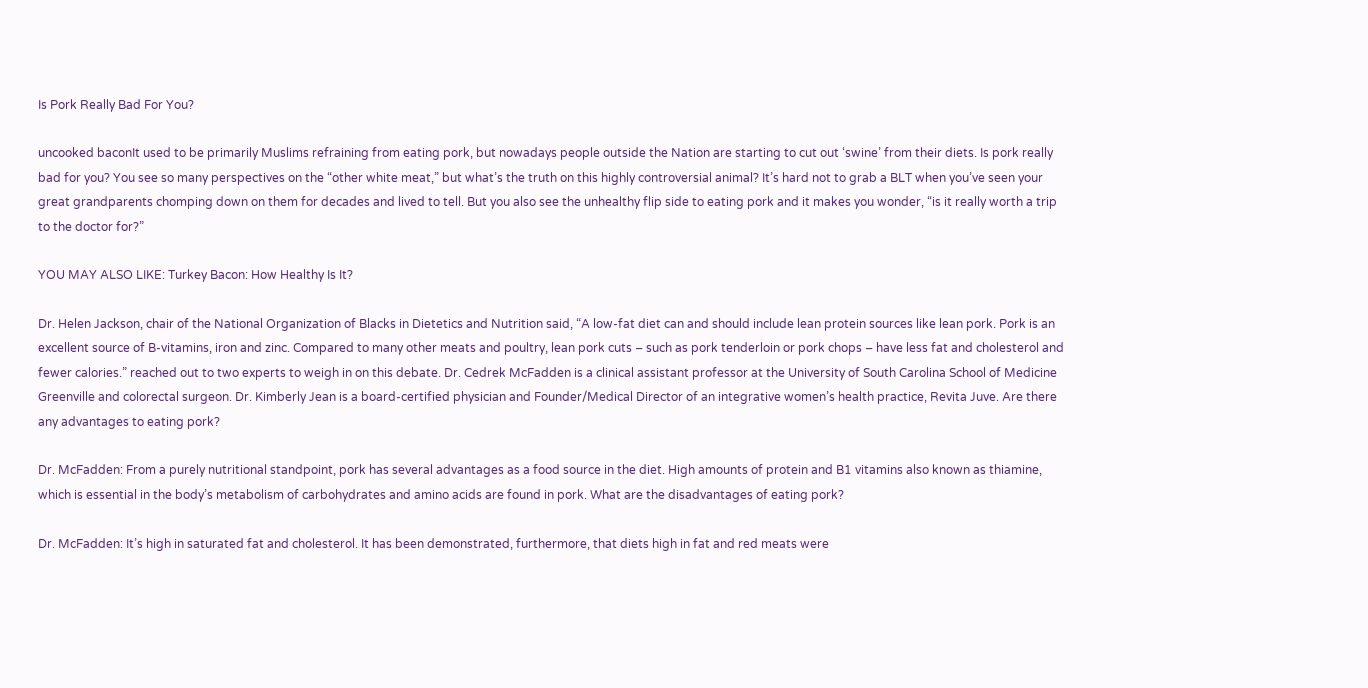Is Pork Really Bad For You?

uncooked baconIt used to be primarily Muslims refraining from eating pork, but nowadays people outside the Nation are starting to cut out ‘swine’ from their diets. Is pork really bad for you? You see so many perspectives on the “other white meat,” but what’s the truth on this highly controversial animal? It’s hard not to grab a BLT when you’ve seen your great grandparents chomping down on them for decades and lived to tell. But you also see the unhealthy flip side to eating pork and it makes you wonder, “is it really worth a trip to the doctor for?”

YOU MAY ALSO LIKE: Turkey Bacon: How Healthy Is It?

Dr. Helen Jackson, chair of the National Organization of Blacks in Dietetics and Nutrition said, “A low-fat diet can and should include lean protein sources like lean pork. Pork is an excellent source of B-vitamins, iron and zinc. Compared to many other meats and poultry, lean pork cuts – such as pork tenderloin or pork chops – have less fat and cholesterol and fewer calories.” reached out to two experts to weigh in on this debate. Dr. Cedrek McFadden is a clinical assistant professor at the University of South Carolina School of Medicine Greenville and colorectal surgeon. Dr. Kimberly Jean is a board-certified physician and Founder/Medical Director of an integrative women’s health practice, Revita Juve. Are there any advantages to eating pork?

Dr. McFadden: From a purely nutritional standpoint, pork has several advantages as a food source in the diet. High amounts of protein and B1 vitamins also known as thiamine, which is essential in the body’s metabolism of carbohydrates and amino acids are found in pork. What are the disadvantages of eating pork?

Dr. McFadden: It’s high in saturated fat and cholesterol. It has been demonstrated, furthermore, that diets high in fat and red meats were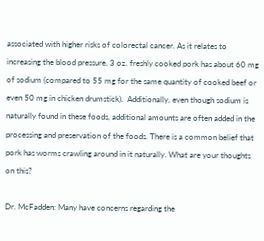associated with higher risks of colorectal cancer. As it relates to increasing the blood pressure, 3 oz. freshly cooked pork has about 60 mg of sodium (compared to 55 mg for the same quantity of cooked beef or even 50 mg in chicken drumstick).  Additionally, even though sodium is naturally found in these foods, additional amounts are often added in the processing and preservation of the foods. There is a common belief that pork has worms crawling around in it naturally. What are your thoughts on this?

Dr. McFadden: Many have concerns regarding the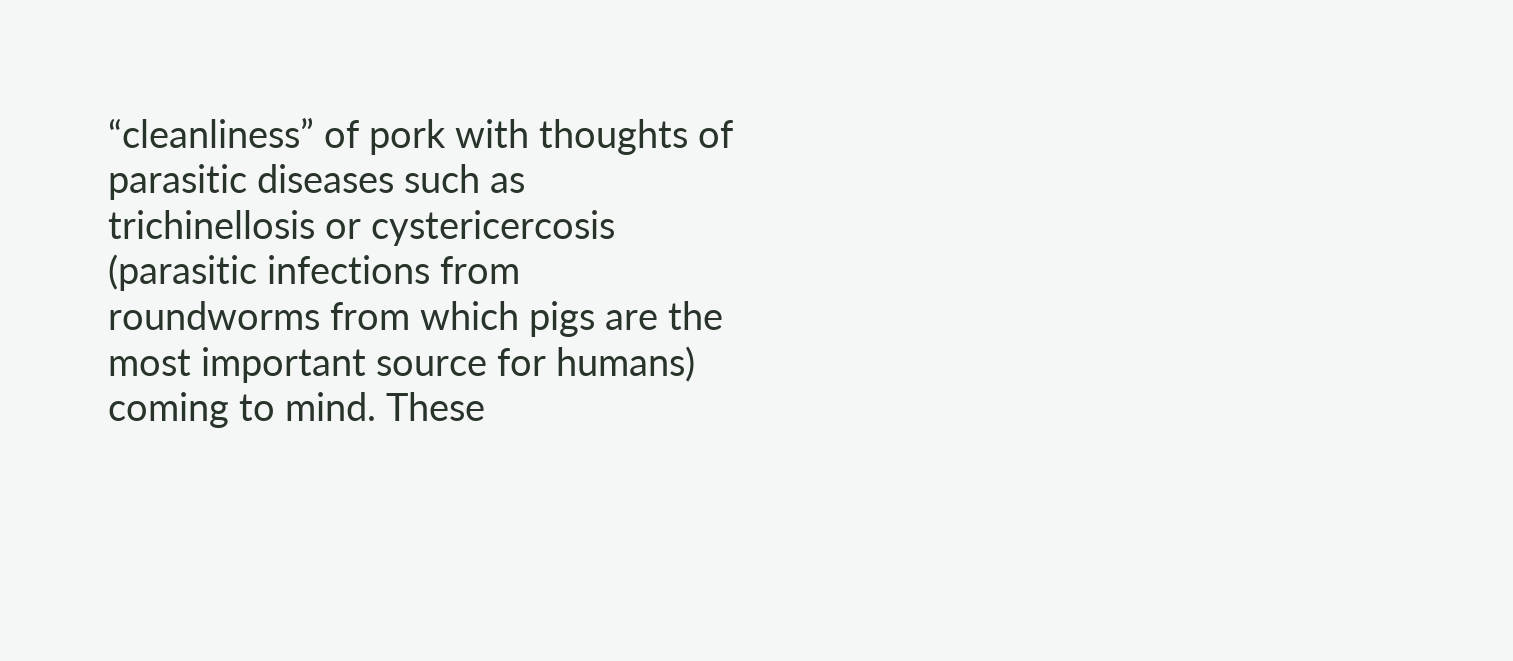“cleanliness” of pork with thoughts of parasitic diseases such as trichinellosis or cystericercosis (parasitic infections from roundworms from which pigs are the most important source for humans) coming to mind. These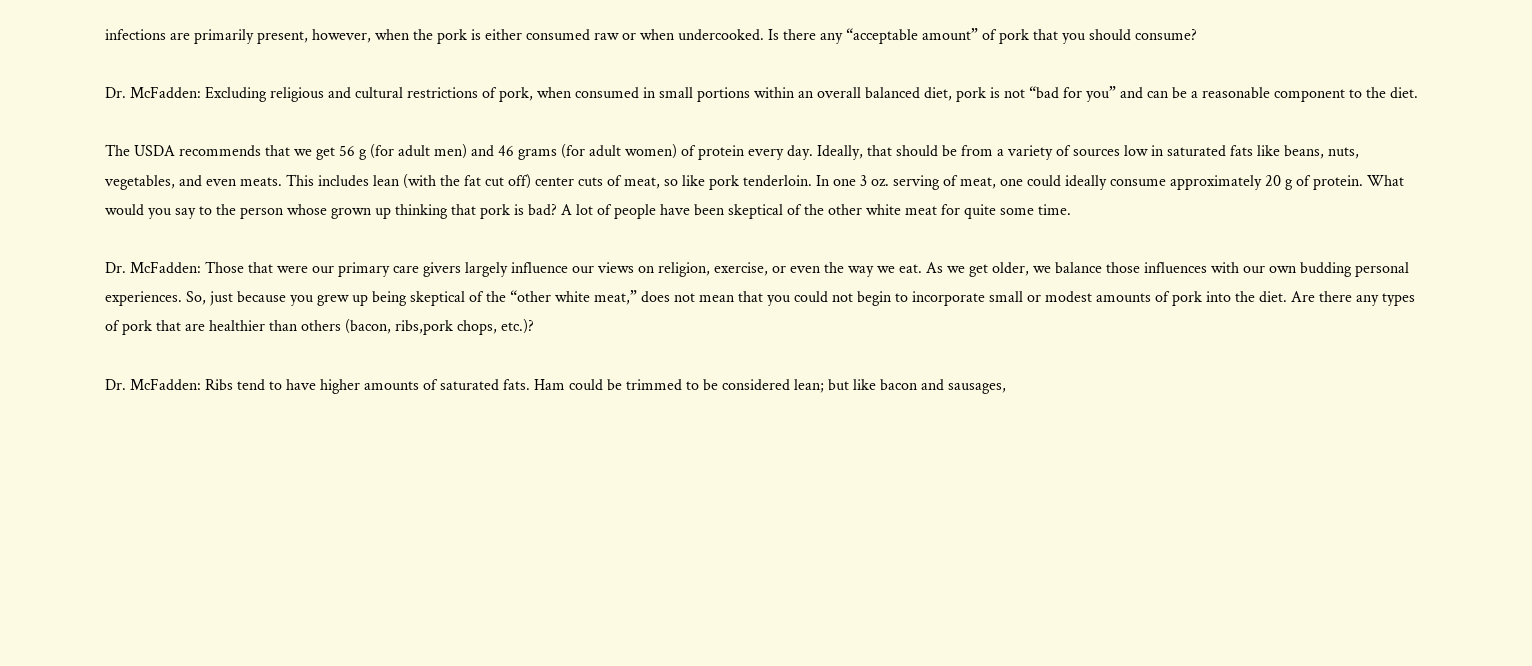infections are primarily present, however, when the pork is either consumed raw or when undercooked. Is there any “acceptable amount” of pork that you should consume?

Dr. McFadden: Excluding religious and cultural restrictions of pork, when consumed in small portions within an overall balanced diet, pork is not “bad for you” and can be a reasonable component to the diet.

The USDA recommends that we get 56 g (for adult men) and 46 grams (for adult women) of protein every day. Ideally, that should be from a variety of sources low in saturated fats like beans, nuts, vegetables, and even meats. This includes lean (with the fat cut off) center cuts of meat, so like pork tenderloin. In one 3 oz. serving of meat, one could ideally consume approximately 20 g of protein. What would you say to the person whose grown up thinking that pork is bad? A lot of people have been skeptical of the other white meat for quite some time.

Dr. McFadden: Those that were our primary care givers largely influence our views on religion, exercise, or even the way we eat. As we get older, we balance those influences with our own budding personal experiences. So, just because you grew up being skeptical of the “other white meat,” does not mean that you could not begin to incorporate small or modest amounts of pork into the diet. Are there any types of pork that are healthier than others (bacon, ribs,pork chops, etc.)?

Dr. McFadden: Ribs tend to have higher amounts of saturated fats. Ham could be trimmed to be considered lean; but like bacon and sausages,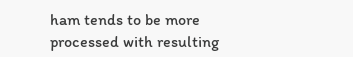ham tends to be more processed with resulting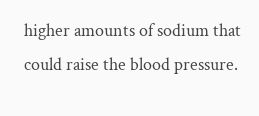higher amounts of sodium that could raise the blood pressure.